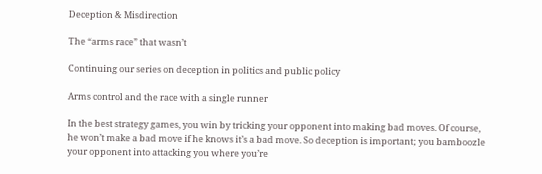Deception & Misdirection

The “arms race” that wasn’t

Continuing our series on deception in politics and public policy

Arms control and the race with a single runner

In the best strategy games, you win by tricking your opponent into making bad moves. Of course, he won’t make a bad move if he knows it’s a bad move. So deception is important; you bamboozle your opponent into attacking you where you’re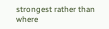strongest rather than where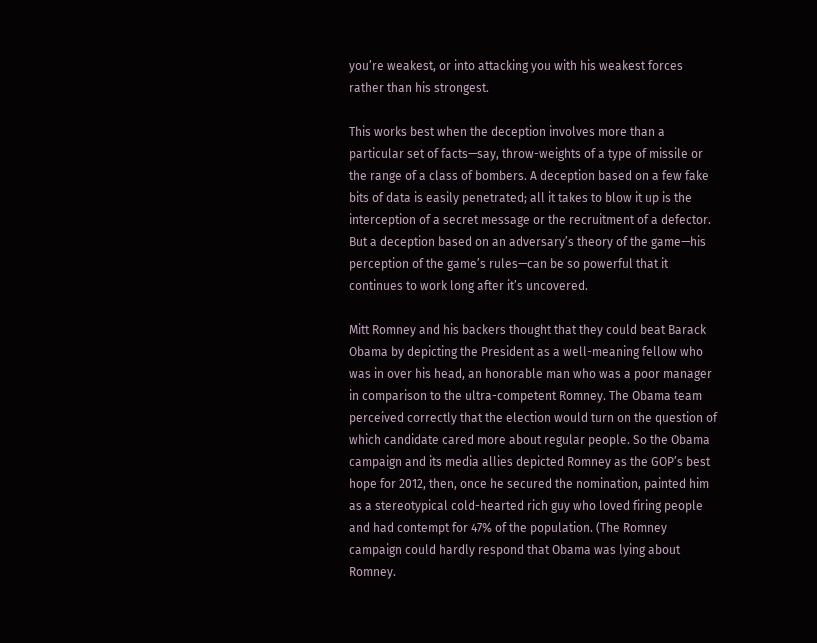you’re weakest, or into attacking you with his weakest forces rather than his strongest.

This works best when the deception involves more than a particular set of facts—say, throw-weights of a type of missile or the range of a class of bombers. A deception based on a few fake bits of data is easily penetrated; all it takes to blow it up is the interception of a secret message or the recruitment of a defector. But a deception based on an adversary’s theory of the game—his perception of the game’s rules—can be so powerful that it continues to work long after it’s uncovered.

Mitt Romney and his backers thought that they could beat Barack Obama by depicting the President as a well-meaning fellow who was in over his head, an honorable man who was a poor manager in comparison to the ultra-competent Romney. The Obama team perceived correctly that the election would turn on the question of which candidate cared more about regular people. So the Obama campaign and its media allies depicted Romney as the GOP’s best hope for 2012, then, once he secured the nomination, painted him as a stereotypical cold-hearted rich guy who loved firing people and had contempt for 47% of the population. (The Romney campaign could hardly respond that Obama was lying about Romney.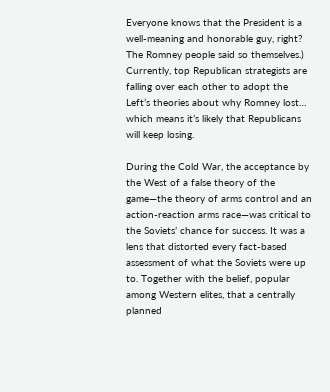Everyone knows that the President is a well-meaning and honorable guy, right? The Romney people said so themselves.) Currently, top Republican strategists are falling over each other to adopt the Left’s theories about why Romney lost… which means it’s likely that Republicans will keep losing.

During the Cold War, the acceptance by the West of a false theory of the game—the theory of arms control and an action-reaction arms race—was critical to the Soviets’ chance for success. It was a lens that distorted every fact-based assessment of what the Soviets were up to. Together with the belief, popular among Western elites, that a centrally planned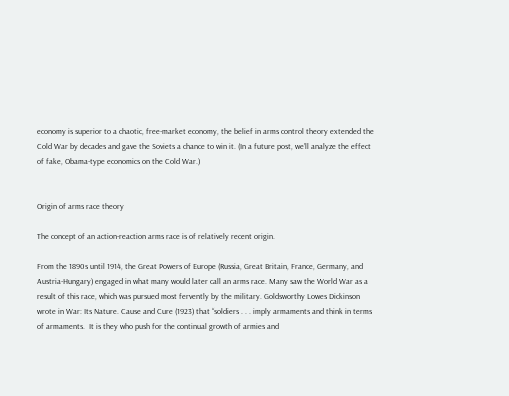economy is superior to a chaotic, free-market economy, the belief in arms control theory extended the Cold War by decades and gave the Soviets a chance to win it. (In a future post, we’ll analyze the effect of fake, Obama-type economics on the Cold War.)


Origin of arms race theory

The concept of an action-reaction arms race is of relatively recent origin.

From the 1890s until 1914, the Great Powers of Europe (Russia, Great Britain, France, Germany, and Austria-Hungary) engaged in what many would later call an arms race. Many saw the World War as a result of this race, which was pursued most fervently by the military. Goldsworthy Lowes Dickinson wrote in War: Its Nature. Cause and Cure (1923) that “soldiers . . . imply armaments and think in terms of armaments.  It is they who push for the continual growth of armies and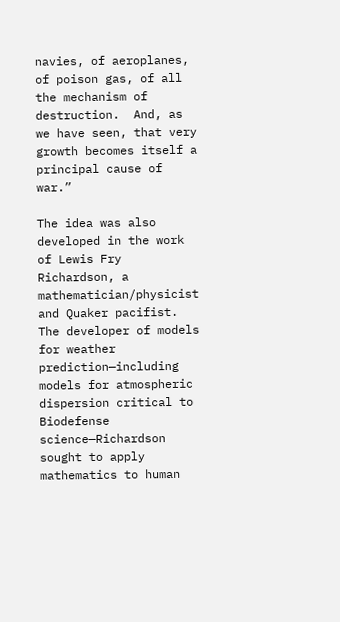navies, of aeroplanes, of poison gas, of all the mechanism of destruction.  And, as we have seen, that very growth becomes itself a principal cause of war.”

The idea was also developed in the work of Lewis Fry Richardson, a mathematician/physicist and Quaker pacifist. The developer of models for weather prediction—including models for atmospheric dispersion critical to Biodefense science—Richardson sought to apply mathematics to human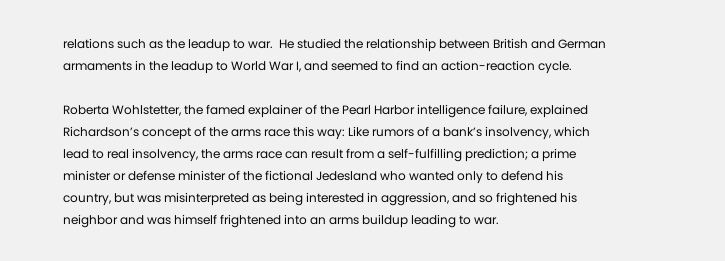relations such as the leadup to war.  He studied the relationship between British and German armaments in the leadup to World War I, and seemed to find an action-reaction cycle.

Roberta Wohlstetter, the famed explainer of the Pearl Harbor intelligence failure, explained Richardson’s concept of the arms race this way: Like rumors of a bank’s insolvency, which lead to real insolvency, the arms race can result from a self-fulfilling prediction; a prime minister or defense minister of the fictional Jedesland who wanted only to defend his country, but was misinterpreted as being interested in aggression, and so frightened his neighbor and was himself frightened into an arms buildup leading to war.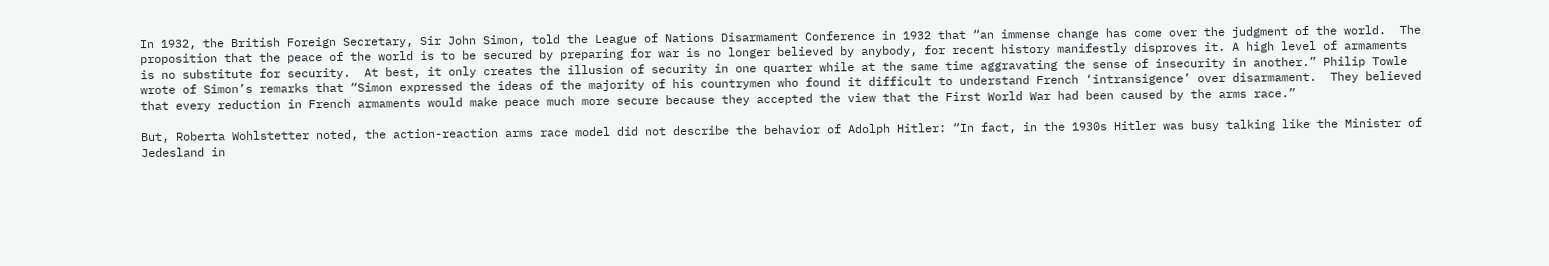In 1932, the British Foreign Secretary, Sir John Simon, told the League of Nations Disarmament Conference in 1932 that “an immense change has come over the judgment of the world.  The proposition that the peace of the world is to be secured by preparing for war is no longer believed by anybody, for recent history manifestly disproves it. A high level of armaments is no substitute for security.  At best, it only creates the illusion of security in one quarter while at the same time aggravating the sense of insecurity in another.” Philip Towle wrote of Simon’s remarks that “Simon expressed the ideas of the majority of his countrymen who found it difficult to understand French ‘intransigence’ over disarmament.  They believed that every reduction in French armaments would make peace much more secure because they accepted the view that the First World War had been caused by the arms race.”

But, Roberta Wohlstetter noted, the action-reaction arms race model did not describe the behavior of Adolph Hitler: “In fact, in the 1930s Hitler was busy talking like the Minister of Jedesland in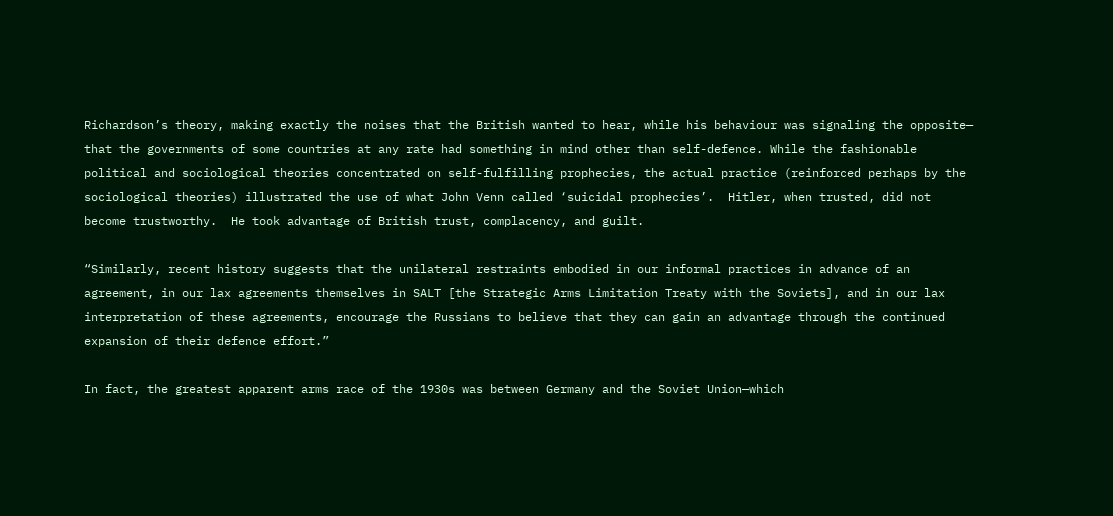Richardson’s theory, making exactly the noises that the British wanted to hear, while his behaviour was signaling the opposite— that the governments of some countries at any rate had something in mind other than self-defence. While the fashionable political and sociological theories concentrated on self-fulfilling prophecies, the actual practice (reinforced perhaps by the sociological theories) illustrated the use of what John Venn called ‘suicidal prophecies’.  Hitler, when trusted, did not become trustworthy.  He took advantage of British trust, complacency, and guilt.

“Similarly, recent history suggests that the unilateral restraints embodied in our informal practices in advance of an agreement, in our lax agreements themselves in SALT [the Strategic Arms Limitation Treaty with the Soviets], and in our lax interpretation of these agreements, encourage the Russians to believe that they can gain an advantage through the continued expansion of their defence effort.”

In fact, the greatest apparent arms race of the 1930s was between Germany and the Soviet Union—which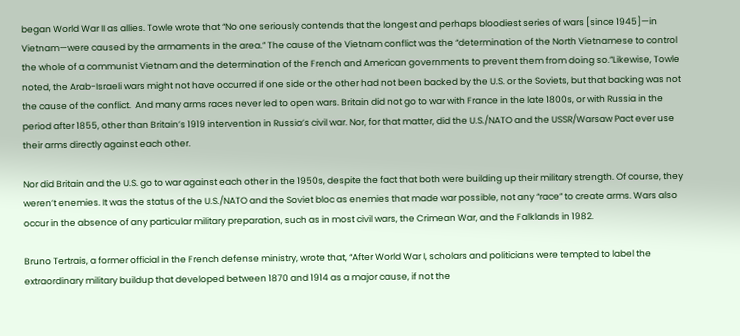began World War II as allies. Towle wrote that “No one seriously contends that the longest and perhaps bloodiest series of wars [since 1945]—in Vietnam—were caused by the armaments in the area.” The cause of the Vietnam conflict was the “determination of the North Vietnamese to control the whole of a communist Vietnam and the determination of the French and American governments to prevent them from doing so.”Likewise, Towle noted, the Arab-Israeli wars might not have occurred if one side or the other had not been backed by the U.S. or the Soviets, but that backing was not the cause of the conflict.  And many arms races never led to open wars. Britain did not go to war with France in the late 1800s, or with Russia in the period after 1855, other than Britain’s 1919 intervention in Russia’s civil war. Nor, for that matter, did the U.S./NATO and the USSR/Warsaw Pact ever use their arms directly against each other.

Nor did Britain and the U.S. go to war against each other in the 1950s, despite the fact that both were building up their military strength. Of course, they weren’t enemies. It was the status of the U.S./NATO and the Soviet bloc as enemies that made war possible, not any “race” to create arms. Wars also occur in the absence of any particular military preparation, such as in most civil wars, the Crimean War, and the Falklands in 1982.

Bruno Tertrais, a former official in the French defense ministry, wrote that, “After World War I, scholars and politicians were tempted to label the extraordinary military buildup that developed between 1870 and 1914 as a major cause, if not the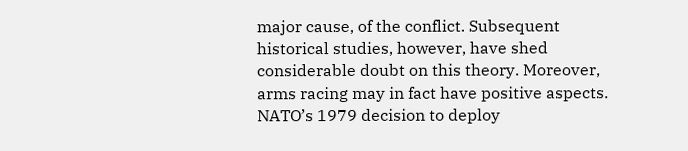major cause, of the conflict. Subsequent historical studies, however, have shed considerable doubt on this theory. Moreover, arms racing may in fact have positive aspects. NATO’s 1979 decision to deploy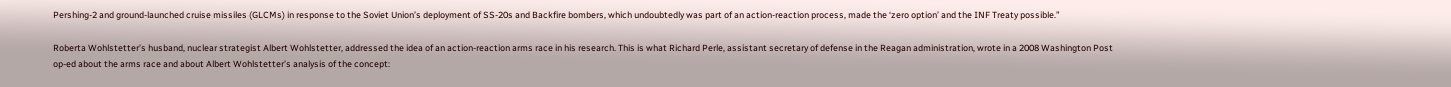Pershing-2 and ground-launched cruise missiles (GLCMs) in response to the Soviet Union’s deployment of SS-20s and Backfire bombers, which undoubtedly was part of an action-reaction process, made the ‘zero option’ and the INF Treaty possible.”

Roberta Wohlstetter’s husband, nuclear strategist Albert Wohlstetter, addressed the idea of an action-reaction arms race in his research. This is what Richard Perle, assistant secretary of defense in the Reagan administration, wrote in a 2008 Washington Post op-ed about the arms race and about Albert Wohlstetter’s analysis of the concept: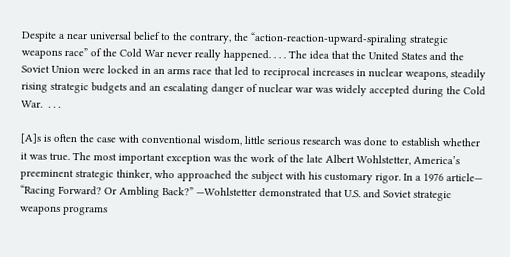Despite a near universal belief to the contrary, the “action-reaction-upward-spiraling strategic weapons race” of the Cold War never really happened. . . . The idea that the United States and the Soviet Union were locked in an arms race that led to reciprocal increases in nuclear weapons, steadily rising strategic budgets and an escalating danger of nuclear war was widely accepted during the Cold War.  . . .

[A]s is often the case with conventional wisdom, little serious research was done to establish whether it was true. The most important exception was the work of the late Albert Wohlstetter, America’s preeminent strategic thinker, who approached the subject with his customary rigor. In a 1976 article— “Racing Forward? Or Ambling Back?” —Wohlstetter demonstrated that U.S. and Soviet strategic weapons programs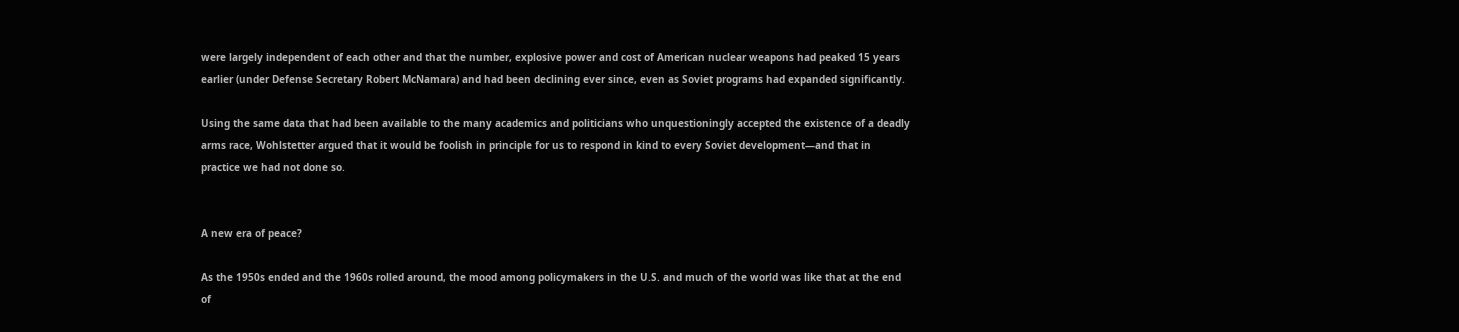were largely independent of each other and that the number, explosive power and cost of American nuclear weapons had peaked 15 years earlier (under Defense Secretary Robert McNamara) and had been declining ever since, even as Soviet programs had expanded significantly.

Using the same data that had been available to the many academics and politicians who unquestioningly accepted the existence of a deadly arms race, Wohlstetter argued that it would be foolish in principle for us to respond in kind to every Soviet development—and that in practice we had not done so.


A new era of peace?

As the 1950s ended and the 1960s rolled around, the mood among policymakers in the U.S. and much of the world was like that at the end of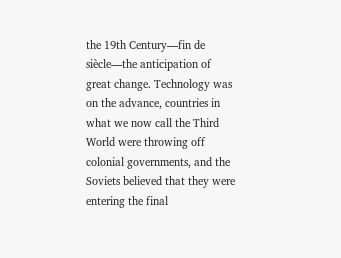the 19th Century—fin de siècle—the anticipation of great change. Technology was on the advance, countries in what we now call the Third World were throwing off colonial governments, and the Soviets believed that they were entering the final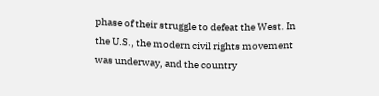phase of their struggle to defeat the West. In the U.S., the modern civil rights movement was underway, and the country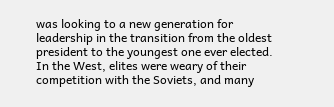was looking to a new generation for leadership in the transition from the oldest president to the youngest one ever elected. In the West, elites were weary of their competition with the Soviets, and many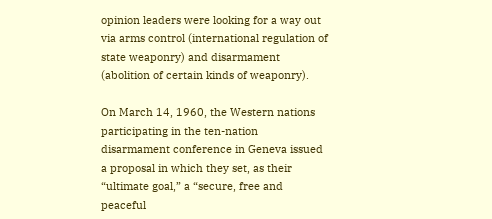opinion leaders were looking for a way out via arms control (international regulation of state weaponry) and disarmament (abolition of certain kinds of weaponry).

On March 14, 1960, the Western nations participating in the ten-nation disarmament conference in Geneva issued a proposal in which they set, as their “ultimate goal,” a “secure, free and peaceful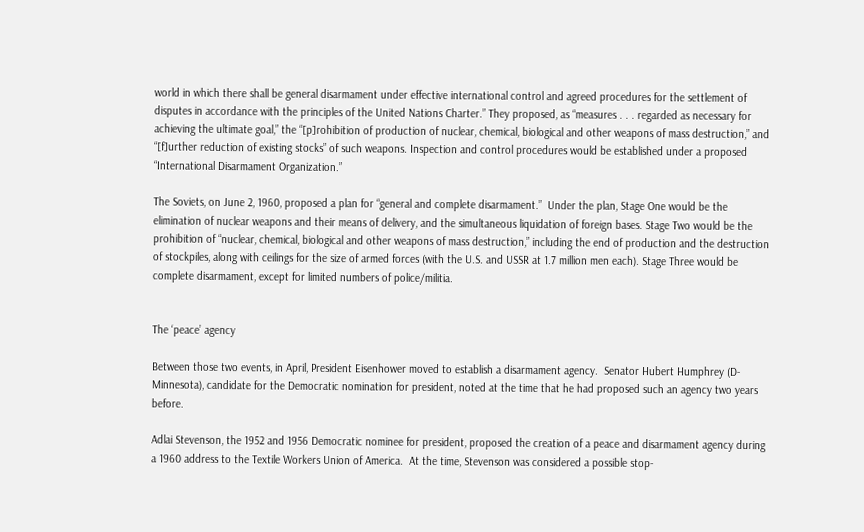world in which there shall be general disarmament under effective international control and agreed procedures for the settlement of disputes in accordance with the principles of the United Nations Charter.” They proposed, as “measures . . . regarded as necessary for achieving the ultimate goal,” the “[p]rohibition of production of nuclear, chemical, biological and other weapons of mass destruction,” and “[f]urther reduction of existing stocks” of such weapons. Inspection and control procedures would be established under a proposed “International Disarmament Organization.”

The Soviets, on June 2, 1960, proposed a plan for “general and complete disarmament.”  Under the plan, Stage One would be the elimination of nuclear weapons and their means of delivery, and the simultaneous liquidation of foreign bases. Stage Two would be the prohibition of “nuclear, chemical, biological and other weapons of mass destruction,” including the end of production and the destruction of stockpiles, along with ceilings for the size of armed forces (with the U.S. and USSR at 1.7 million men each). Stage Three would be complete disarmament, except for limited numbers of police/militia.


The ‘peace’ agency

Between those two events, in April, President Eisenhower moved to establish a disarmament agency.  Senator Hubert Humphrey (D-Minnesota), candidate for the Democratic nomination for president, noted at the time that he had proposed such an agency two years before.

Adlai Stevenson, the 1952 and 1956 Democratic nominee for president, proposed the creation of a peace and disarmament agency during a 1960 address to the Textile Workers Union of America.  At the time, Stevenson was considered a possible stop-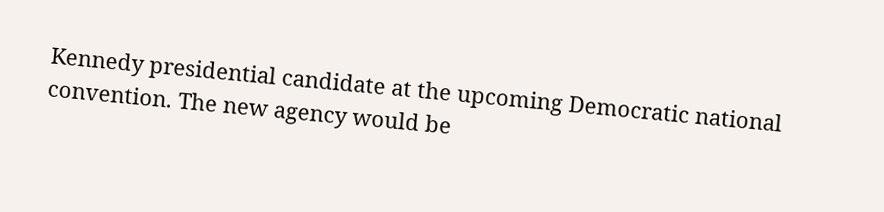Kennedy presidential candidate at the upcoming Democratic national convention. The new agency would be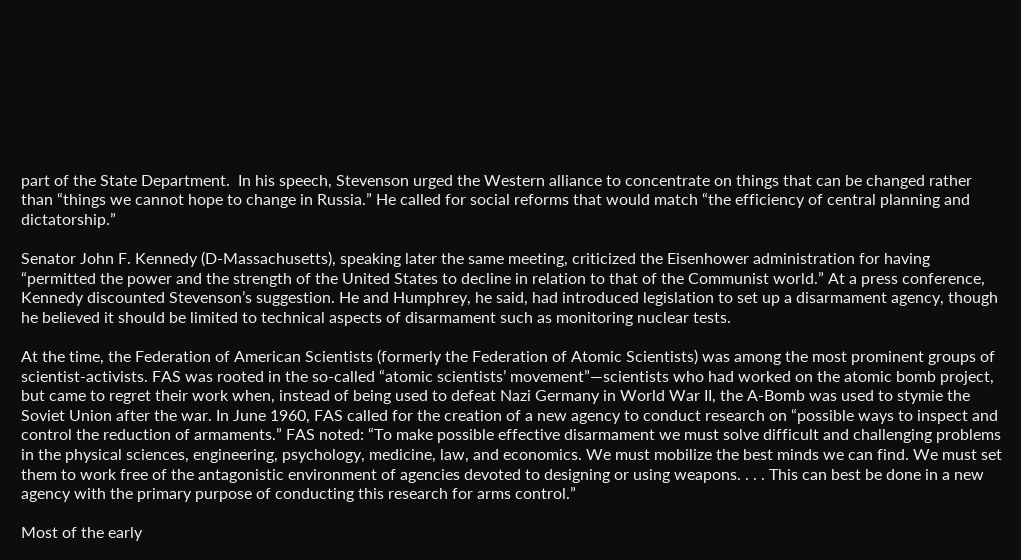part of the State Department.  In his speech, Stevenson urged the Western alliance to concentrate on things that can be changed rather than “things we cannot hope to change in Russia.” He called for social reforms that would match “the efficiency of central planning and dictatorship.”

Senator John F. Kennedy (D-Massachusetts), speaking later the same meeting, criticized the Eisenhower administration for having “permitted the power and the strength of the United States to decline in relation to that of the Communist world.” At a press conference, Kennedy discounted Stevenson’s suggestion. He and Humphrey, he said, had introduced legislation to set up a disarmament agency, though he believed it should be limited to technical aspects of disarmament such as monitoring nuclear tests.

At the time, the Federation of American Scientists (formerly the Federation of Atomic Scientists) was among the most prominent groups of scientist-activists. FAS was rooted in the so-called “atomic scientists’ movement”—scientists who had worked on the atomic bomb project, but came to regret their work when, instead of being used to defeat Nazi Germany in World War II, the A-Bomb was used to stymie the Soviet Union after the war. In June 1960, FAS called for the creation of a new agency to conduct research on “possible ways to inspect and control the reduction of armaments.” FAS noted: “To make possible effective disarmament we must solve difficult and challenging problems in the physical sciences, engineering, psychology, medicine, law, and economics. We must mobilize the best minds we can find. We must set them to work free of the antagonistic environment of agencies devoted to designing or using weapons. . . . This can best be done in a new agency with the primary purpose of conducting this research for arms control.”

Most of the early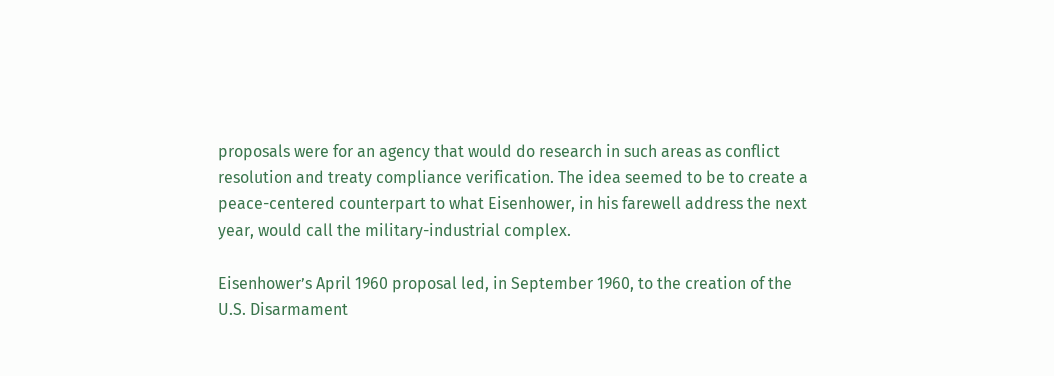proposals were for an agency that would do research in such areas as conflict resolution and treaty compliance verification. The idea seemed to be to create a peace-centered counterpart to what Eisenhower, in his farewell address the next year, would call the military-industrial complex.

Eisenhower’s April 1960 proposal led, in September 1960, to the creation of the U.S. Disarmament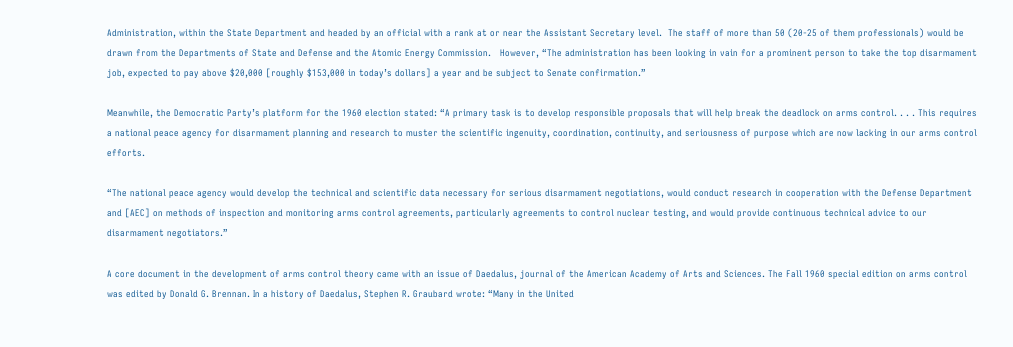Administration, within the State Department and headed by an official with a rank at or near the Assistant Secretary level.  The staff of more than 50 (20-25 of them professionals) would be drawn from the Departments of State and Defense and the Atomic Energy Commission.   However, “The administration has been looking in vain for a prominent person to take the top disarmament job, expected to pay above $20,000 [roughly $153,000 in today’s dollars] a year and be subject to Senate confirmation.”

Meanwhile, the Democratic Party’s platform for the 1960 election stated: “A primary task is to develop responsible proposals that will help break the deadlock on arms control. . . . This requires a national peace agency for disarmament planning and research to muster the scientific ingenuity, coordination, continuity, and seriousness of purpose which are now lacking in our arms control efforts.

“The national peace agency would develop the technical and scientific data necessary for serious disarmament negotiations, would conduct research in cooperation with the Defense Department and [AEC] on methods of inspection and monitoring arms control agreements, particularly agreements to control nuclear testing, and would provide continuous technical advice to our disarmament negotiators.”

A core document in the development of arms control theory came with an issue of Daedalus, journal of the American Academy of Arts and Sciences. The Fall 1960 special edition on arms control was edited by Donald G. Brennan. In a history of Daedalus, Stephen R. Graubard wrote: “Many in the United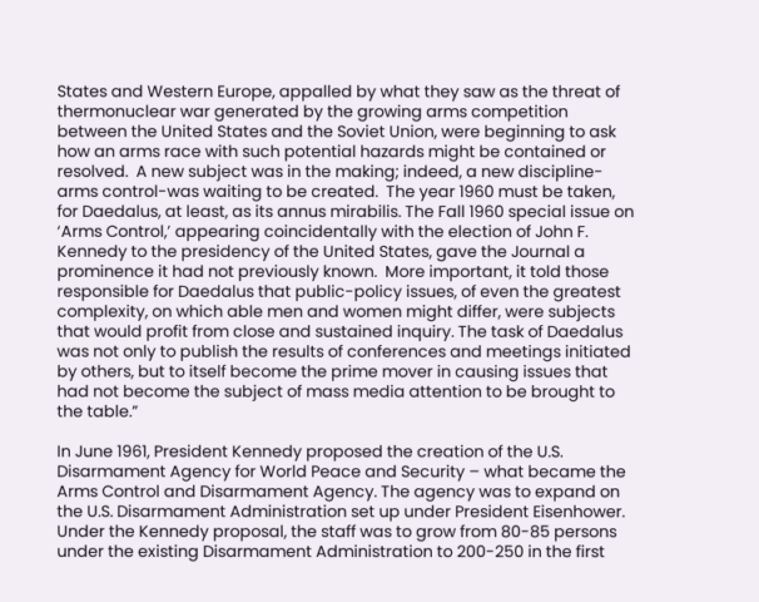States and Western Europe, appalled by what they saw as the threat of thermonuclear war generated by the growing arms competition between the United States and the Soviet Union, were beginning to ask how an arms race with such potential hazards might be contained or resolved.  A new subject was in the making; indeed, a new discipline-arms control-was waiting to be created.  The year 1960 must be taken, for Daedalus, at least, as its annus mirabilis. The Fall 1960 special issue on ‘Arms Control,’ appearing coincidentally with the election of John F. Kennedy to the presidency of the United States, gave the Journal a prominence it had not previously known.  More important, it told those responsible for Daedalus that public-policy issues, of even the greatest complexity, on which able men and women might differ, were subjects that would profit from close and sustained inquiry. The task of Daedalus was not only to publish the results of conferences and meetings initiated by others, but to itself become the prime mover in causing issues that had not become the subject of mass media attention to be brought to the table.”

In June 1961, President Kennedy proposed the creation of the U.S. Disarmament Agency for World Peace and Security – what became the Arms Control and Disarmament Agency. The agency was to expand on the U.S. Disarmament Administration set up under President Eisenhower. Under the Kennedy proposal, the staff was to grow from 80-85 persons under the existing Disarmament Administration to 200-250 in the first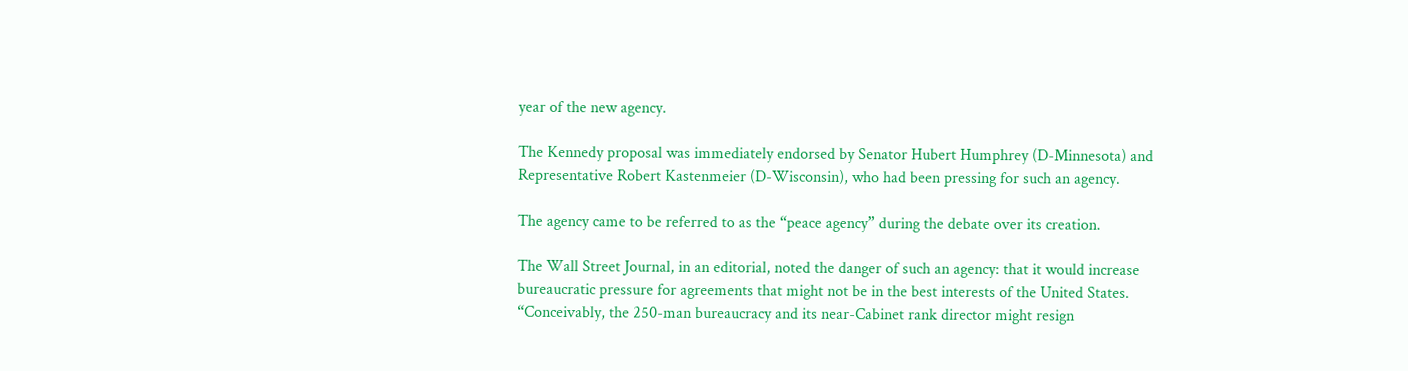year of the new agency.

The Kennedy proposal was immediately endorsed by Senator Hubert Humphrey (D-Minnesota) and Representative Robert Kastenmeier (D-Wisconsin), who had been pressing for such an agency.

The agency came to be referred to as the “peace agency” during the debate over its creation.

The Wall Street Journal, in an editorial, noted the danger of such an agency: that it would increase bureaucratic pressure for agreements that might not be in the best interests of the United States. “Conceivably, the 250-man bureaucracy and its near-Cabinet rank director might resign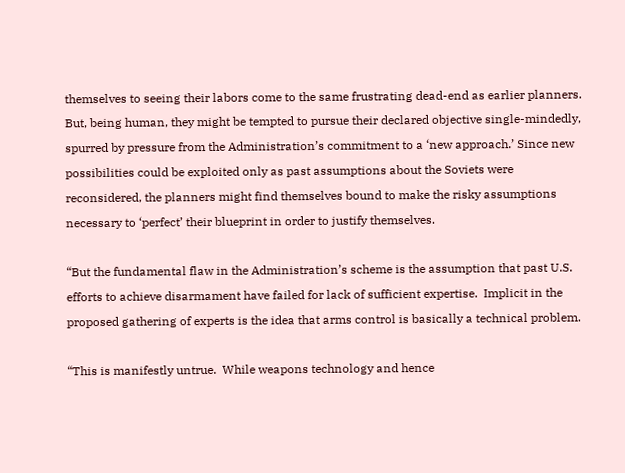themselves to seeing their labors come to the same frustrating dead-end as earlier planners. But, being human, they might be tempted to pursue their declared objective single-mindedly, spurred by pressure from the Administration’s commitment to a ‘new approach.’ Since new possibilities could be exploited only as past assumptions about the Soviets were reconsidered, the planners might find themselves bound to make the risky assumptions necessary to ‘perfect’ their blueprint in order to justify themselves.

“But the fundamental flaw in the Administration’s scheme is the assumption that past U.S. efforts to achieve disarmament have failed for lack of sufficient expertise.  Implicit in the proposed gathering of experts is the idea that arms control is basically a technical problem.

“This is manifestly untrue.  While weapons technology and hence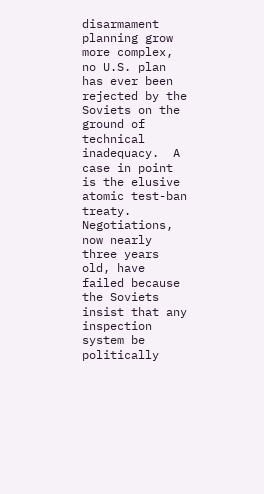disarmament planning grow more complex, no U.S. plan has ever been rejected by the Soviets on the ground of technical inadequacy.  A case in point is the elusive atomic test-ban treaty. Negotiations, now nearly three years old, have failed because the Soviets insist that any inspection system be politically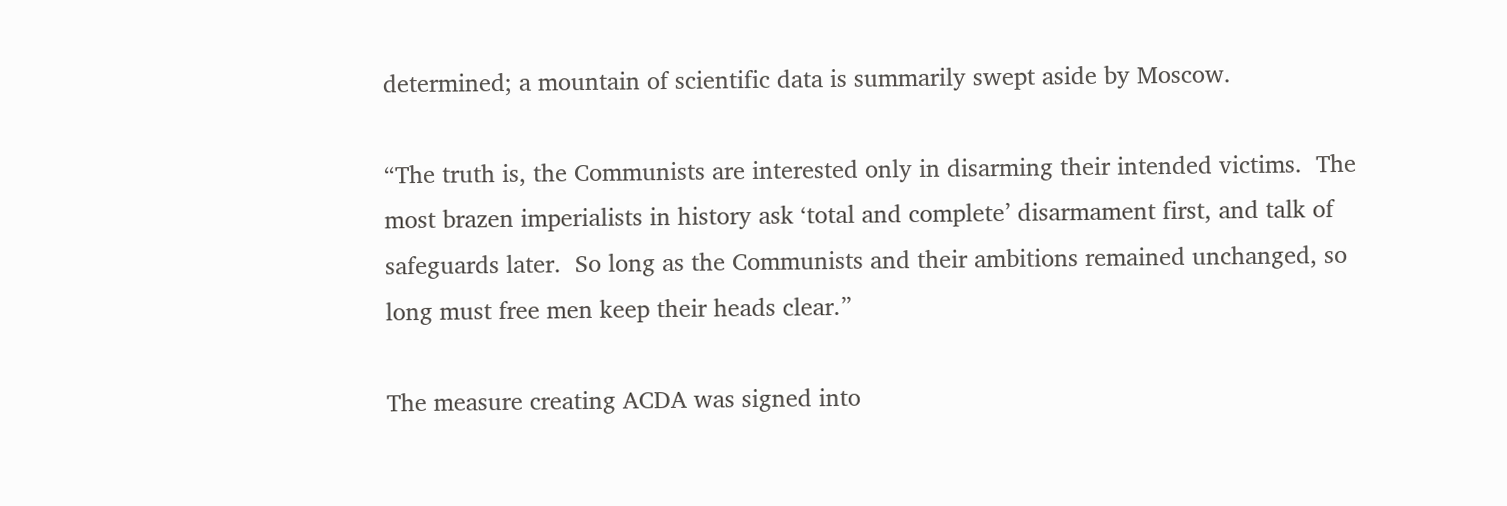determined; a mountain of scientific data is summarily swept aside by Moscow.

“The truth is, the Communists are interested only in disarming their intended victims.  The most brazen imperialists in history ask ‘total and complete’ disarmament first, and talk of safeguards later.  So long as the Communists and their ambitions remained unchanged, so long must free men keep their heads clear.”

The measure creating ACDA was signed into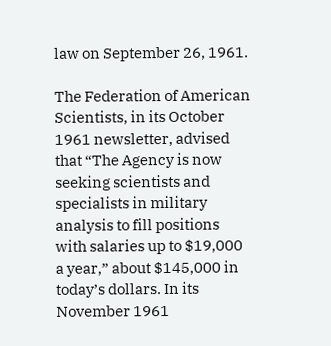law on September 26, 1961.

The Federation of American Scientists, in its October 1961 newsletter, advised that “The Agency is now seeking scientists and specialists in military analysis to fill positions with salaries up to $19,000 a year,” about $145,000 in today’s dollars. In its November 1961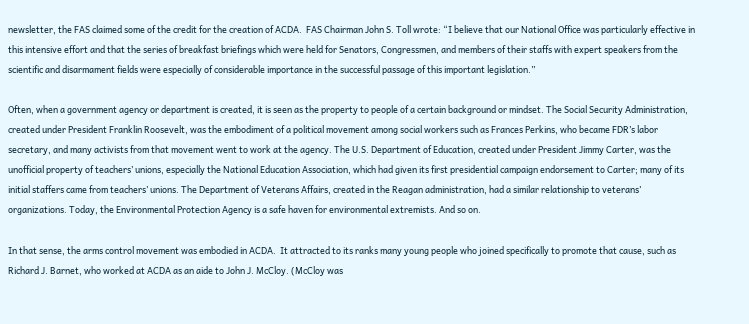newsletter, the FAS claimed some of the credit for the creation of ACDA.  FAS Chairman John S. Toll wrote: “I believe that our National Office was particularly effective in this intensive effort and that the series of breakfast briefings which were held for Senators, Congressmen, and members of their staffs with expert speakers from the scientific and disarmament fields were especially of considerable importance in the successful passage of this important legislation.”

Often, when a government agency or department is created, it is seen as the property to people of a certain background or mindset. The Social Security Administration, created under President Franklin Roosevelt, was the embodiment of a political movement among social workers such as Frances Perkins, who became FDR’s labor secretary, and many activists from that movement went to work at the agency. The U.S. Department of Education, created under President Jimmy Carter, was the unofficial property of teachers’ unions, especially the National Education Association, which had given its first presidential campaign endorsement to Carter; many of its initial staffers came from teachers’ unions. The Department of Veterans Affairs, created in the Reagan administration, had a similar relationship to veterans’ organizations. Today, the Environmental Protection Agency is a safe haven for environmental extremists. And so on.

In that sense, the arms control movement was embodied in ACDA.  It attracted to its ranks many young people who joined specifically to promote that cause, such as Richard J. Barnet, who worked at ACDA as an aide to John J. McCloy. (McCloy was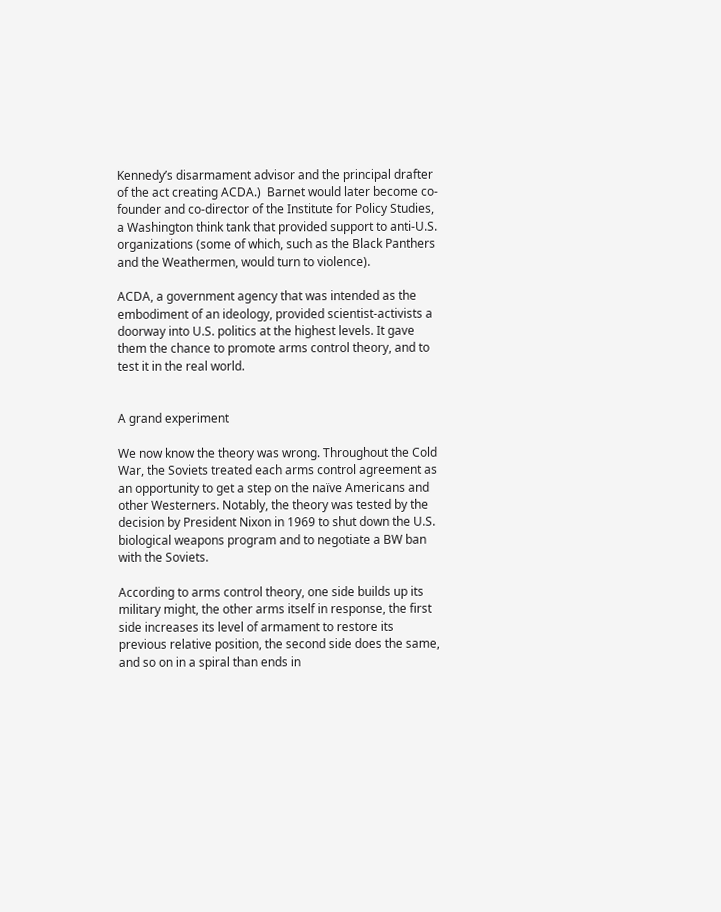Kennedy’s disarmament advisor and the principal drafter of the act creating ACDA.)  Barnet would later become co-founder and co-director of the Institute for Policy Studies, a Washington think tank that provided support to anti-U.S. organizations (some of which, such as the Black Panthers and the Weathermen, would turn to violence).

ACDA, a government agency that was intended as the embodiment of an ideology, provided scientist-activists a doorway into U.S. politics at the highest levels. It gave them the chance to promote arms control theory, and to test it in the real world.


A grand experiment

We now know the theory was wrong. Throughout the Cold War, the Soviets treated each arms control agreement as an opportunity to get a step on the naïve Americans and other Westerners. Notably, the theory was tested by the decision by President Nixon in 1969 to shut down the U.S. biological weapons program and to negotiate a BW ban with the Soviets.

According to arms control theory, one side builds up its military might, the other arms itself in response, the first side increases its level of armament to restore its previous relative position, the second side does the same, and so on in a spiral than ends in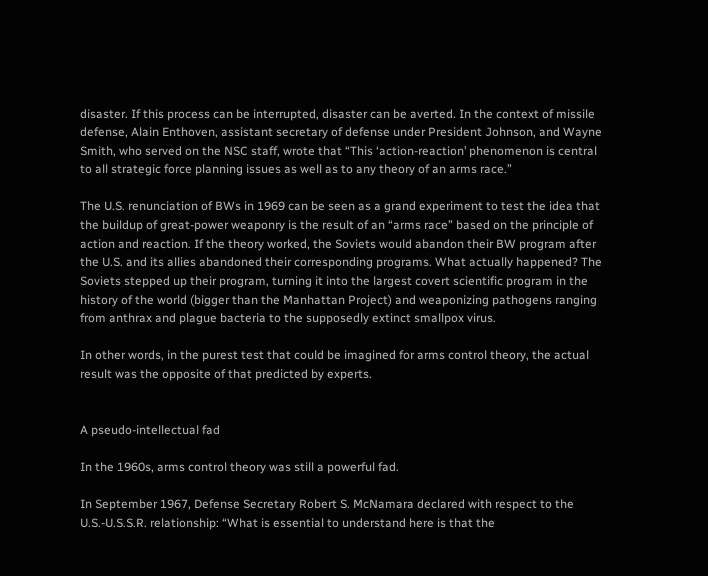disaster. If this process can be interrupted, disaster can be averted. In the context of missile defense, Alain Enthoven, assistant secretary of defense under President Johnson, and Wayne Smith, who served on the NSC staff, wrote that “This ‘action-reaction’ phenomenon is central to all strategic force planning issues as well as to any theory of an arms race.”

The U.S. renunciation of BWs in 1969 can be seen as a grand experiment to test the idea that the buildup of great-power weaponry is the result of an “arms race” based on the principle of action and reaction. If the theory worked, the Soviets would abandon their BW program after the U.S. and its allies abandoned their corresponding programs. What actually happened? The Soviets stepped up their program, turning it into the largest covert scientific program in the history of the world (bigger than the Manhattan Project) and weaponizing pathogens ranging from anthrax and plague bacteria to the supposedly extinct smallpox virus.

In other words, in the purest test that could be imagined for arms control theory, the actual result was the opposite of that predicted by experts.


A pseudo-intellectual fad

In the 1960s, arms control theory was still a powerful fad.

In September 1967, Defense Secretary Robert S. McNamara declared with respect to the U.S.-U.S.S.R. relationship: “What is essential to understand here is that the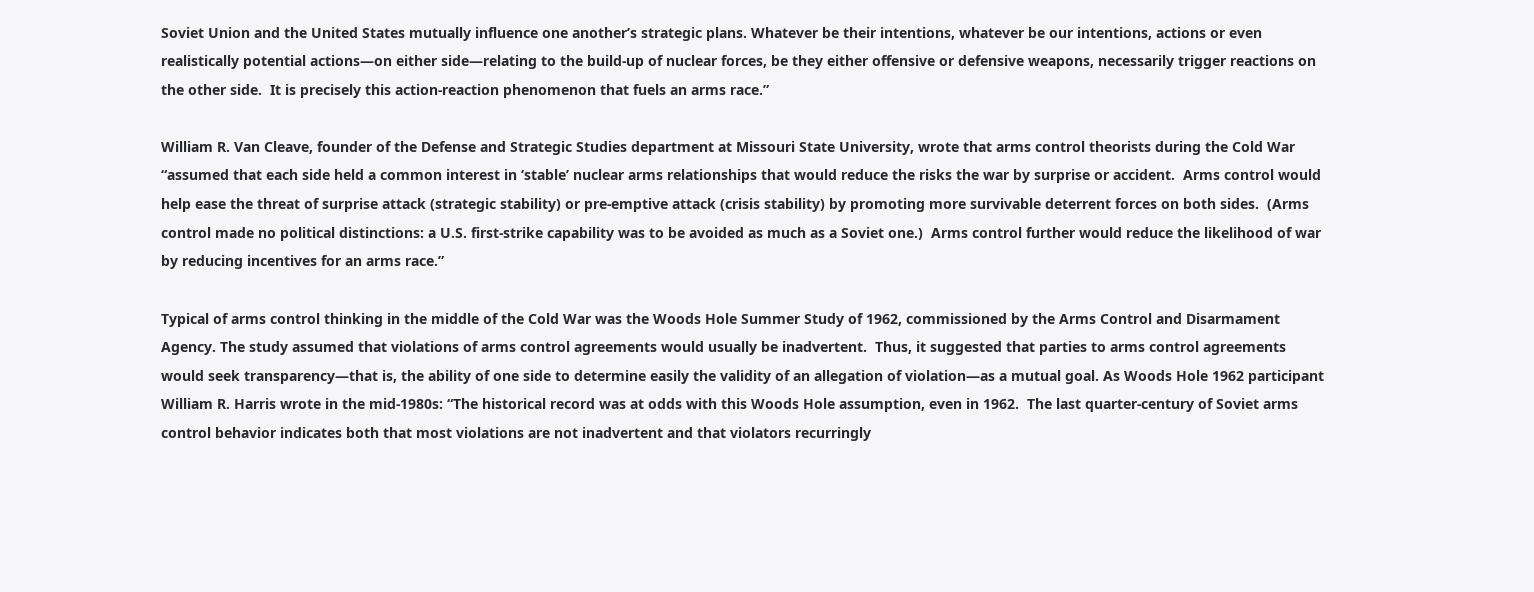Soviet Union and the United States mutually influence one another’s strategic plans. Whatever be their intentions, whatever be our intentions, actions or even realistically potential actions—on either side—relating to the build-up of nuclear forces, be they either offensive or defensive weapons, necessarily trigger reactions on the other side.  It is precisely this action-reaction phenomenon that fuels an arms race.”

William R. Van Cleave, founder of the Defense and Strategic Studies department at Missouri State University, wrote that arms control theorists during the Cold War “assumed that each side held a common interest in ‘stable’ nuclear arms relationships that would reduce the risks the war by surprise or accident.  Arms control would help ease the threat of surprise attack (strategic stability) or pre-emptive attack (crisis stability) by promoting more survivable deterrent forces on both sides.  (Arms control made no political distinctions: a U.S. first-strike capability was to be avoided as much as a Soviet one.)  Arms control further would reduce the likelihood of war by reducing incentives for an arms race.”

Typical of arms control thinking in the middle of the Cold War was the Woods Hole Summer Study of 1962, commissioned by the Arms Control and Disarmament Agency. The study assumed that violations of arms control agreements would usually be inadvertent.  Thus, it suggested that parties to arms control agreements would seek transparency—that is, the ability of one side to determine easily the validity of an allegation of violation—as a mutual goal. As Woods Hole 1962 participant William R. Harris wrote in the mid-1980s: “The historical record was at odds with this Woods Hole assumption, even in 1962.  The last quarter-century of Soviet arms control behavior indicates both that most violations are not inadvertent and that violators recurringly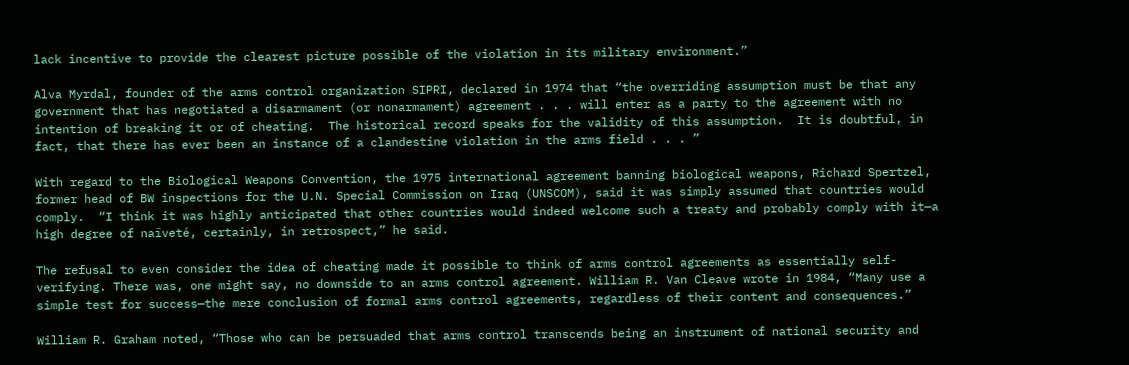lack incentive to provide the clearest picture possible of the violation in its military environment.”

Alva Myrdal, founder of the arms control organization SIPRI, declared in 1974 that “the overriding assumption must be that any government that has negotiated a disarmament (or nonarmament) agreement . . . will enter as a party to the agreement with no intention of breaking it or of cheating.  The historical record speaks for the validity of this assumption.  It is doubtful, in fact, that there has ever been an instance of a clandestine violation in the arms field . . . ”

With regard to the Biological Weapons Convention, the 1975 international agreement banning biological weapons, Richard Spertzel, former head of BW inspections for the U.N. Special Commission on Iraq (UNSCOM), said it was simply assumed that countries would comply.  “I think it was highly anticipated that other countries would indeed welcome such a treaty and probably comply with it—a high degree of naïveté, certainly, in retrospect,” he said.

The refusal to even consider the idea of cheating made it possible to think of arms control agreements as essentially self-verifying. There was, one might say, no downside to an arms control agreement. William R. Van Cleave wrote in 1984, “Many use a simple test for success—the mere conclusion of formal arms control agreements, regardless of their content and consequences.”

William R. Graham noted, “Those who can be persuaded that arms control transcends being an instrument of national security and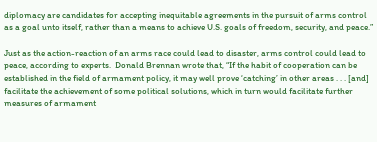diplomacy are candidates for accepting inequitable agreements in the pursuit of arms control as a goal unto itself, rather than a means to achieve U.S. goals of freedom, security, and peace.”

Just as the action-reaction of an arms race could lead to disaster, arms control could lead to peace, according to experts.  Donald Brennan wrote that, “If the habit of cooperation can be established in the field of armament policy, it may well prove ‘catching’ in other areas . . . [and] facilitate the achievement of some political solutions, which in turn would facilitate further measures of armament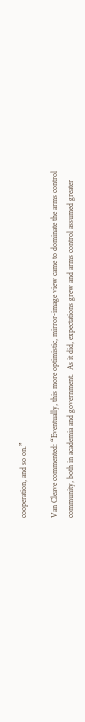cooperation, and so on.”

Van Cleave commented: “Eventually, this more optimistic, mirror-image view came to dominate the arms control community, both in academia and government.  As it did, expectations grew and arms control assumed greater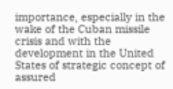importance, especially in the wake of the Cuban missile crisis and with the development in the United States of strategic concept of assured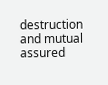destruction and mutual assured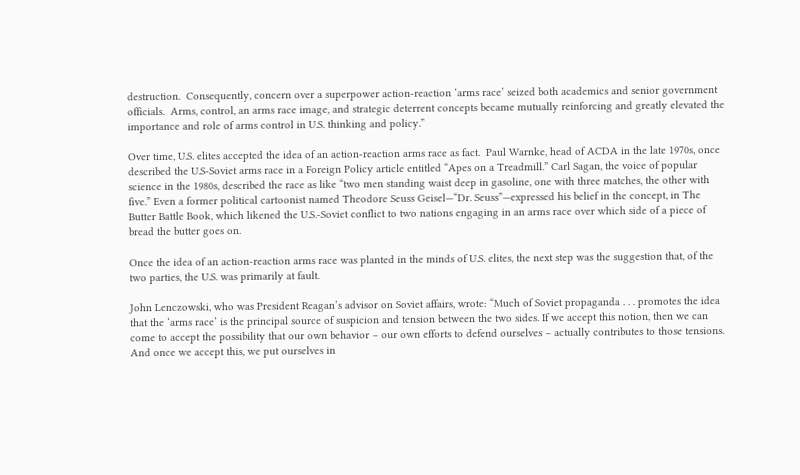destruction.  Consequently, concern over a superpower action-reaction ‘arms race’ seized both academics and senior government officials.  Arms, control, an arms race image, and strategic deterrent concepts became mutually reinforcing and greatly elevated the importance and role of arms control in U.S. thinking and policy.”

Over time, U.S. elites accepted the idea of an action-reaction arms race as fact.  Paul Warnke, head of ACDA in the late 1970s, once described the U.S-Soviet arms race in a Foreign Policy article entitled “Apes on a Treadmill.” Carl Sagan, the voice of popular science in the 1980s, described the race as like “two men standing waist deep in gasoline, one with three matches, the other with five.” Even a former political cartoonist named Theodore Seuss Geisel—“Dr. Seuss”—expressed his belief in the concept, in The Butter Battle Book, which likened the U.S.-Soviet conflict to two nations engaging in an arms race over which side of a piece of bread the butter goes on.

Once the idea of an action-reaction arms race was planted in the minds of U.S. elites, the next step was the suggestion that, of the two parties, the U.S. was primarily at fault.

John Lenczowski, who was President Reagan’s advisor on Soviet affairs, wrote: “Much of Soviet propaganda . . . promotes the idea that the ‘arms race’ is the principal source of suspicion and tension between the two sides. If we accept this notion, then we can come to accept the possibility that our own behavior – our own efforts to defend ourselves – actually contributes to those tensions.  And once we accept this, we put ourselves in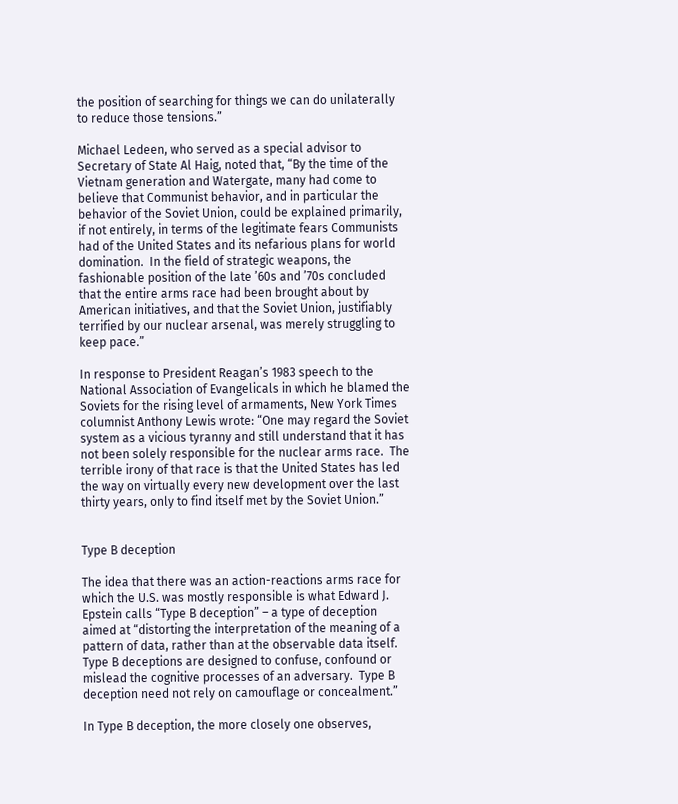the position of searching for things we can do unilaterally to reduce those tensions.”

Michael Ledeen, who served as a special advisor to Secretary of State Al Haig, noted that, “By the time of the Vietnam generation and Watergate, many had come to believe that Communist behavior, and in particular the behavior of the Soviet Union, could be explained primarily, if not entirely, in terms of the legitimate fears Communists had of the United States and its nefarious plans for world domination.  In the field of strategic weapons, the fashionable position of the late ’60s and ’70s concluded that the entire arms race had been brought about by American initiatives, and that the Soviet Union, justifiably terrified by our nuclear arsenal, was merely struggling to keep pace.”

In response to President Reagan’s 1983 speech to the National Association of Evangelicals in which he blamed the Soviets for the rising level of armaments, New York Times columnist Anthony Lewis wrote: “One may regard the Soviet system as a vicious tyranny and still understand that it has not been solely responsible for the nuclear arms race.  The terrible irony of that race is that the United States has led the way on virtually every new development over the last thirty years, only to find itself met by the Soviet Union.”


Type B deception

The idea that there was an action-reactions arms race for which the U.S. was mostly responsible is what Edward J. Epstein calls “Type B deception” – a type of deception aimed at “distorting the interpretation of the meaning of a pattern of data, rather than at the observable data itself.  Type B deceptions are designed to confuse, confound or mislead the cognitive processes of an adversary.  Type B deception need not rely on camouflage or concealment.”

In Type B deception, the more closely one observes,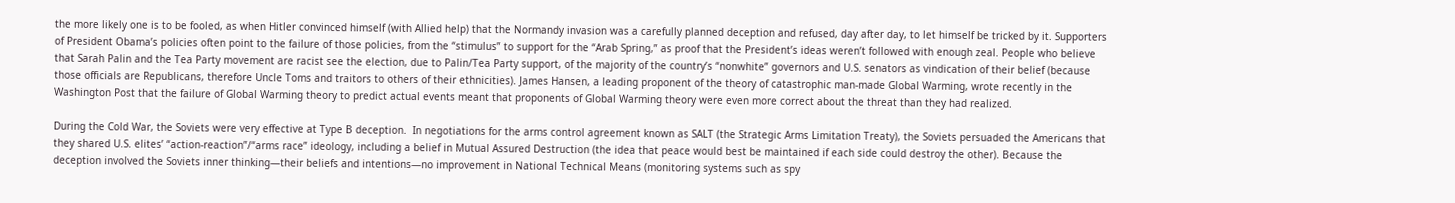the more likely one is to be fooled, as when Hitler convinced himself (with Allied help) that the Normandy invasion was a carefully planned deception and refused, day after day, to let himself be tricked by it. Supporters of President Obama’s policies often point to the failure of those policies, from the “stimulus” to support for the “Arab Spring,” as proof that the President’s ideas weren’t followed with enough zeal. People who believe that Sarah Palin and the Tea Party movement are racist see the election, due to Palin/Tea Party support, of the majority of the country’s “nonwhite” governors and U.S. senators as vindication of their belief (because those officials are Republicans, therefore Uncle Toms and traitors to others of their ethnicities). James Hansen, a leading proponent of the theory of catastrophic man-made Global Warming, wrote recently in the Washington Post that the failure of Global Warming theory to predict actual events meant that proponents of Global Warming theory were even more correct about the threat than they had realized.

During the Cold War, the Soviets were very effective at Type B deception.  In negotiations for the arms control agreement known as SALT (the Strategic Arms Limitation Treaty), the Soviets persuaded the Americans that they shared U.S. elites’ “action-reaction”/“arms race” ideology, including a belief in Mutual Assured Destruction (the idea that peace would best be maintained if each side could destroy the other). Because the deception involved the Soviets inner thinking—their beliefs and intentions—no improvement in National Technical Means (monitoring systems such as spy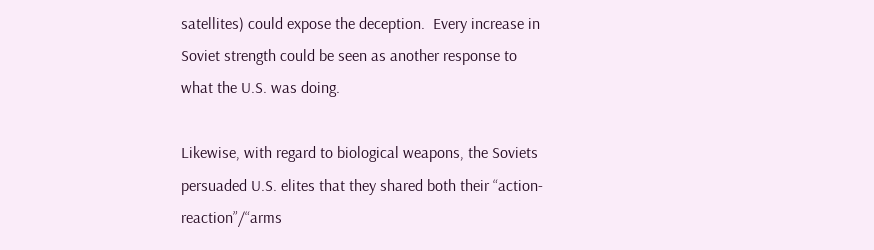satellites) could expose the deception.  Every increase in Soviet strength could be seen as another response to what the U.S. was doing.

Likewise, with regard to biological weapons, the Soviets persuaded U.S. elites that they shared both their “action-reaction”/“arms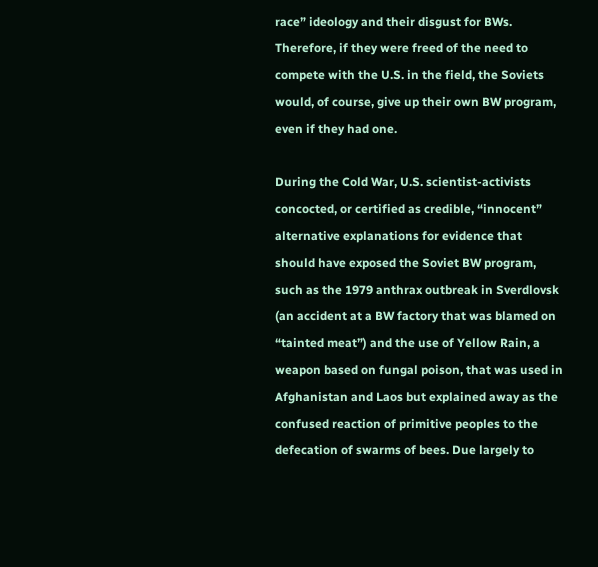race” ideology and their disgust for BWs.  Therefore, if they were freed of the need to compete with the U.S. in the field, the Soviets would, of course, give up their own BW program, even if they had one.

During the Cold War, U.S. scientist-activists concocted, or certified as credible, “innocent” alternative explanations for evidence that should have exposed the Soviet BW program, such as the 1979 anthrax outbreak in Sverdlovsk (an accident at a BW factory that was blamed on “tainted meat”) and the use of Yellow Rain, a weapon based on fungal poison, that was used in Afghanistan and Laos but explained away as the confused reaction of primitive peoples to the defecation of swarms of bees. Due largely to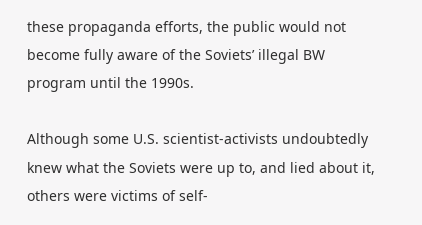these propaganda efforts, the public would not become fully aware of the Soviets’ illegal BW program until the 1990s.

Although some U.S. scientist-activists undoubtedly knew what the Soviets were up to, and lied about it, others were victims of self-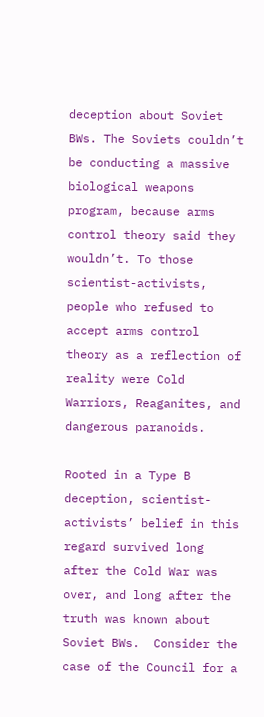deception about Soviet BWs. The Soviets couldn’t be conducting a massive biological weapons program, because arms control theory said they wouldn’t. To those scientist-activists, people who refused to accept arms control theory as a reflection of reality were Cold Warriors, Reaganites, and dangerous paranoids.

Rooted in a Type B deception, scientist-activists’ belief in this regard survived long after the Cold War was over, and long after the truth was known about Soviet BWs.  Consider the case of the Council for a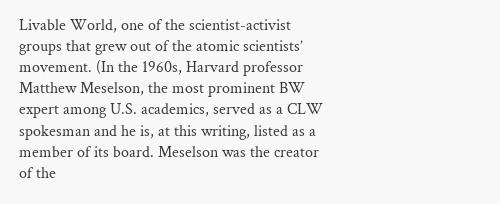Livable World, one of the scientist-activist groups that grew out of the atomic scientists’ movement. (In the 1960s, Harvard professor Matthew Meselson, the most prominent BW expert among U.S. academics, served as a CLW spokesman and he is, at this writing, listed as a member of its board. Meselson was the creator of the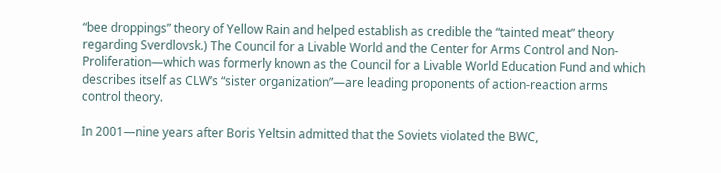“bee droppings” theory of Yellow Rain and helped establish as credible the “tainted meat” theory regarding Sverdlovsk.) The Council for a Livable World and the Center for Arms Control and Non-Proliferation—which was formerly known as the Council for a Livable World Education Fund and which describes itself as CLW’s “sister organization”—are leading proponents of action-reaction arms control theory.

In 2001—nine years after Boris Yeltsin admitted that the Soviets violated the BWC,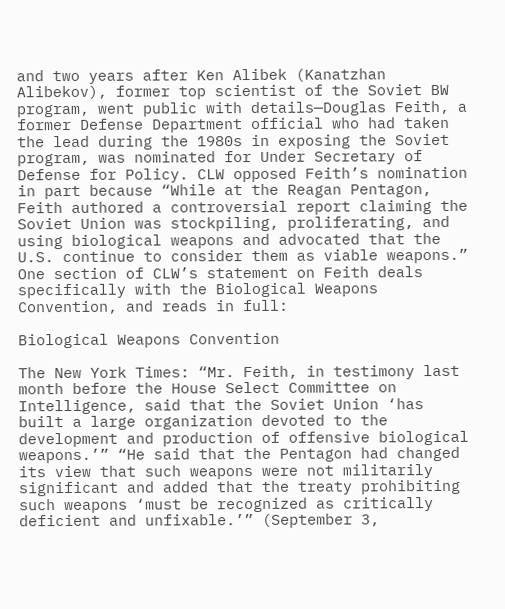and two years after Ken Alibek (Kanatzhan Alibekov), former top scientist of the Soviet BW program, went public with details—Douglas Feith, a former Defense Department official who had taken the lead during the 1980s in exposing the Soviet program, was nominated for Under Secretary of Defense for Policy. CLW opposed Feith’s nomination in part because “While at the Reagan Pentagon, Feith authored a controversial report claiming the Soviet Union was stockpiling, proliferating, and using biological weapons and advocated that the U.S. continue to consider them as viable weapons.”  One section of CLW’s statement on Feith deals specifically with the Biological Weapons Convention, and reads in full:

Biological Weapons Convention

The New York Times: “Mr. Feith, in testimony last month before the House Select Committee on Intelligence, said that the Soviet Union ‘has built a large organization devoted to the development and production of offensive biological weapons.’” “He said that the Pentagon had changed its view that such weapons were not militarily significant and added that the treaty prohibiting such weapons ‘must be recognized as critically deficient and unfixable.’” (September 3,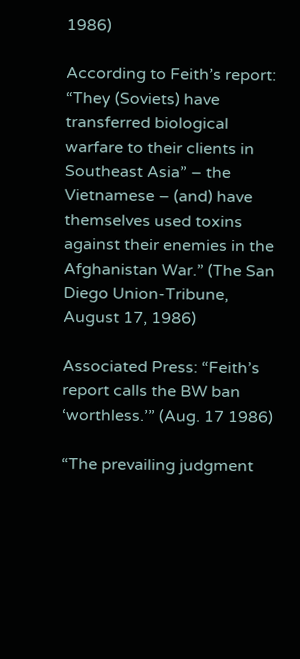1986)

According to Feith’s report: “They (Soviets) have transferred biological warfare to their clients in Southeast Asia” – the Vietnamese – (and) have themselves used toxins against their enemies in the Afghanistan War.” (The San Diego Union-Tribune, August 17, 1986)

Associated Press: “Feith’s report calls the BW ban ‘worthless.’” (Aug. 17 1986)

“The prevailing judgment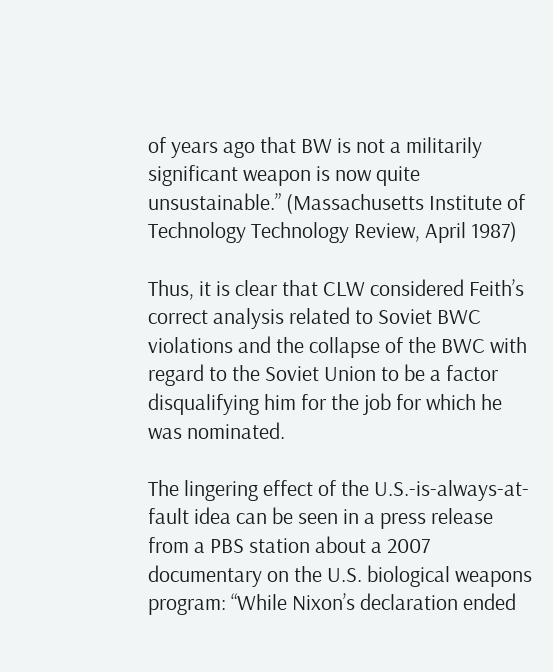of years ago that BW is not a militarily significant weapon is now quite unsustainable.” (Massachusetts Institute of Technology Technology Review, April 1987)

Thus, it is clear that CLW considered Feith’s correct analysis related to Soviet BWC violations and the collapse of the BWC with regard to the Soviet Union to be a factor disqualifying him for the job for which he was nominated.

The lingering effect of the U.S.-is-always-at-fault idea can be seen in a press release from a PBS station about a 2007 documentary on the U.S. biological weapons program: “While Nixon’s declaration ended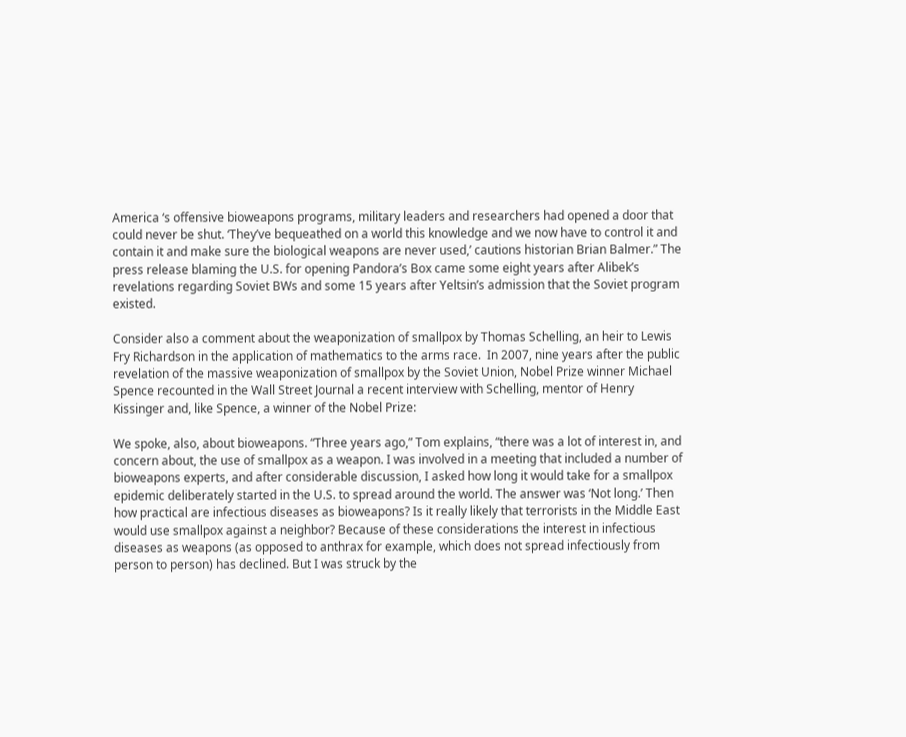America ‘s offensive bioweapons programs, military leaders and researchers had opened a door that could never be shut. ‘They’ve bequeathed on a world this knowledge and we now have to control it and contain it and make sure the biological weapons are never used,’ cautions historian Brian Balmer.” The press release blaming the U.S. for opening Pandora’s Box came some eight years after Alibek’s revelations regarding Soviet BWs and some 15 years after Yeltsin’s admission that the Soviet program existed.

Consider also a comment about the weaponization of smallpox by Thomas Schelling, an heir to Lewis Fry Richardson in the application of mathematics to the arms race.  In 2007, nine years after the public revelation of the massive weaponization of smallpox by the Soviet Union, Nobel Prize winner Michael Spence recounted in the Wall Street Journal a recent interview with Schelling, mentor of Henry Kissinger and, like Spence, a winner of the Nobel Prize:

We spoke, also, about bioweapons. “Three years ago,” Tom explains, “there was a lot of interest in, and concern about, the use of smallpox as a weapon. I was involved in a meeting that included a number of bioweapons experts, and after considerable discussion, I asked how long it would take for a smallpox epidemic deliberately started in the U.S. to spread around the world. The answer was ‘Not long.’ Then how practical are infectious diseases as bioweapons? Is it really likely that terrorists in the Middle East would use smallpox against a neighbor? Because of these considerations the interest in infectious diseases as weapons (as opposed to anthrax for example, which does not spread infectiously from person to person) has declined. But I was struck by the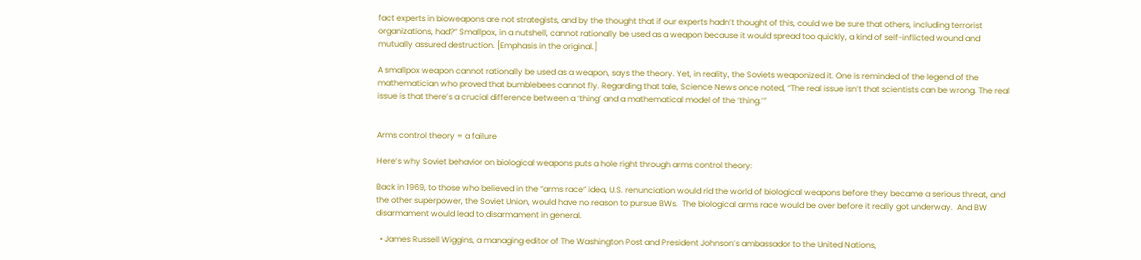fact experts in bioweapons are not strategists, and by the thought that if our experts hadn’t thought of this, could we be sure that others, including terrorist organizations, had?” Smallpox, in a nutshell, cannot rationally be used as a weapon because it would spread too quickly, a kind of self-inflicted wound and mutually assured destruction. [Emphasis in the original.]

A smallpox weapon cannot rationally be used as a weapon, says the theory. Yet, in reality, the Soviets weaponized it. One is reminded of the legend of the mathematician who proved that bumblebees cannot fly. Regarding that tale, Science News once noted, “The real issue isn’t that scientists can be wrong. The real issue is that there’s a crucial difference between a ‘thing’ and a mathematical model of the ‘thing.’”


Arms control theory = a failure

Here’s why Soviet behavior on biological weapons puts a hole right through arms control theory:

Back in 1969, to those who believed in the “arms race” idea, U.S. renunciation would rid the world of biological weapons before they became a serious threat, and the other superpower, the Soviet Union, would have no reason to pursue BWs.  The biological arms race would be over before it really got underway.  And BW disarmament would lead to disarmament in general.

  • James Russell Wiggins, a managing editor of The Washington Post and President Johnson’s ambassador to the United Nations,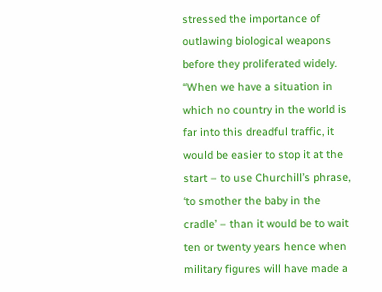stressed the importance of outlawing biological weapons before they proliferated widely.  “When we have a situation in which no country in the world is far into this dreadful traffic, it would be easier to stop it at the start – to use Churchill’s phrase, ‘to smother the baby in the cradle’ – than it would be to wait ten or twenty years hence when military figures will have made a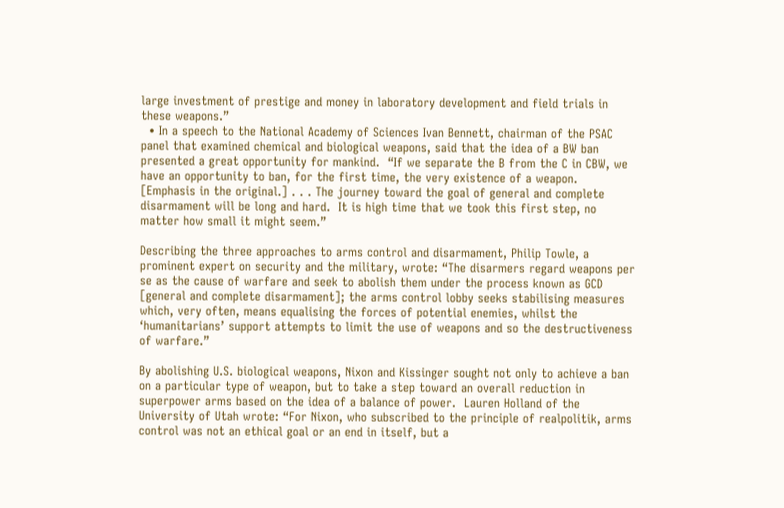large investment of prestige and money in laboratory development and field trials in these weapons.”
  • In a speech to the National Academy of Sciences Ivan Bennett, chairman of the PSAC panel that examined chemical and biological weapons, said that the idea of a BW ban presented a great opportunity for mankind.  “If we separate the B from the C in CBW, we have an opportunity to ban, for the first time, the very existence of a weapon.  [Emphasis in the original.] . . . The journey toward the goal of general and complete disarmament will be long and hard.  It is high time that we took this first step, no matter how small it might seem.”

Describing the three approaches to arms control and disarmament, Philip Towle, a prominent expert on security and the military, wrote: “The disarmers regard weapons per se as the cause of warfare and seek to abolish them under the process known as GCD [general and complete disarmament]; the arms control lobby seeks stabilising measures which, very often, means equalising the forces of potential enemies, whilst the ‘humanitarians’ support attempts to limit the use of weapons and so the destructiveness of warfare.”

By abolishing U.S. biological weapons, Nixon and Kissinger sought not only to achieve a ban on a particular type of weapon, but to take a step toward an overall reduction in superpower arms based on the idea of a balance of power.  Lauren Holland of the University of Utah wrote: “For Nixon, who subscribed to the principle of realpolitik, arms control was not an ethical goal or an end in itself, but a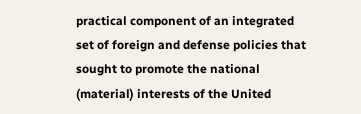practical component of an integrated set of foreign and defense policies that sought to promote the national (material) interests of the United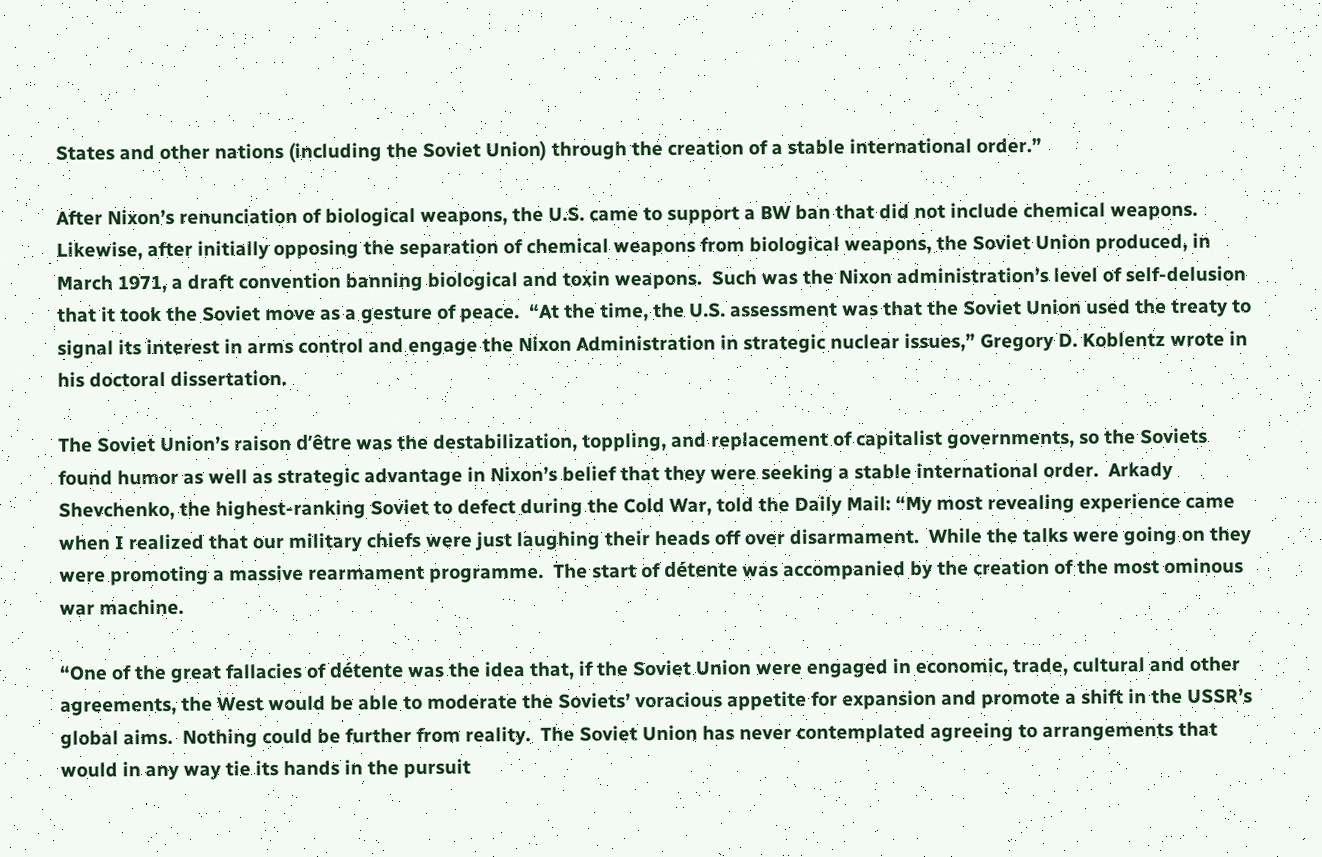States and other nations (including the Soviet Union) through the creation of a stable international order.”

After Nixon’s renunciation of biological weapons, the U.S. came to support a BW ban that did not include chemical weapons.  Likewise, after initially opposing the separation of chemical weapons from biological weapons, the Soviet Union produced, in March 1971, a draft convention banning biological and toxin weapons.  Such was the Nixon administration’s level of self-delusion that it took the Soviet move as a gesture of peace.  “At the time, the U.S. assessment was that the Soviet Union used the treaty to signal its interest in arms control and engage the Nixon Administration in strategic nuclear issues,” Gregory D. Koblentz wrote in his doctoral dissertation.

The Soviet Union’s raison d’être was the destabilization, toppling, and replacement of capitalist governments, so the Soviets found humor as well as strategic advantage in Nixon’s belief that they were seeking a stable international order.  Arkady Shevchenko, the highest-ranking Soviet to defect during the Cold War, told the Daily Mail: “My most revealing experience came when I realized that our military chiefs were just laughing their heads off over disarmament.  While the talks were going on they were promoting a massive rearmament programme.  The start of détente was accompanied by the creation of the most ominous war machine.

“One of the great fallacies of détente was the idea that, if the Soviet Union were engaged in economic, trade, cultural and other agreements, the West would be able to moderate the Soviets’ voracious appetite for expansion and promote a shift in the USSR’s global aims.  Nothing could be further from reality.  The Soviet Union has never contemplated agreeing to arrangements that would in any way tie its hands in the pursuit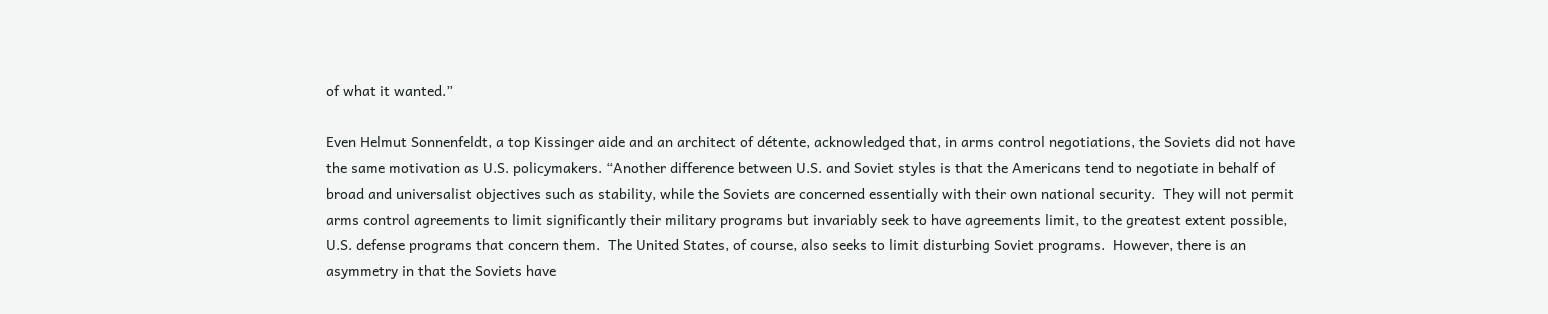of what it wanted.”

Even Helmut Sonnenfeldt, a top Kissinger aide and an architect of détente, acknowledged that, in arms control negotiations, the Soviets did not have the same motivation as U.S. policymakers. “Another difference between U.S. and Soviet styles is that the Americans tend to negotiate in behalf of broad and universalist objectives such as stability, while the Soviets are concerned essentially with their own national security.  They will not permit arms control agreements to limit significantly their military programs but invariably seek to have agreements limit, to the greatest extent possible, U.S. defense programs that concern them.  The United States, of course, also seeks to limit disturbing Soviet programs.  However, there is an asymmetry in that the Soviets have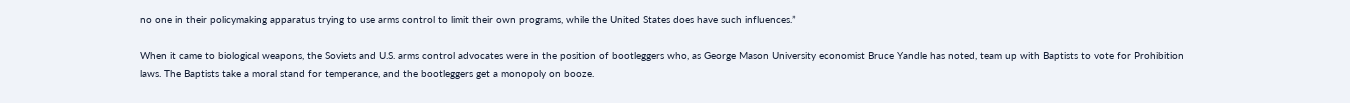no one in their policymaking apparatus trying to use arms control to limit their own programs, while the United States does have such influences.”

When it came to biological weapons, the Soviets and U.S. arms control advocates were in the position of bootleggers who, as George Mason University economist Bruce Yandle has noted, team up with Baptists to vote for Prohibition laws. The Baptists take a moral stand for temperance, and the bootleggers get a monopoly on booze.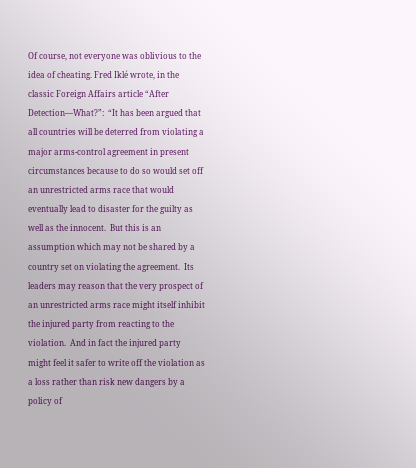Of course, not everyone was oblivious to the idea of cheating. Fred Iklé wrote, in the classic Foreign Affairs article “After Detection—What?”:  “It has been argued that all countries will be deterred from violating a major arms-control agreement in present circumstances because to do so would set off an unrestricted arms race that would eventually lead to disaster for the guilty as well as the innocent.  But this is an assumption which may not be shared by a country set on violating the agreement.  Its leaders may reason that the very prospect of an unrestricted arms race might itself inhibit the injured party from reacting to the violation.  And in fact the injured party might feel it safer to write off the violation as a loss rather than risk new dangers by a policy of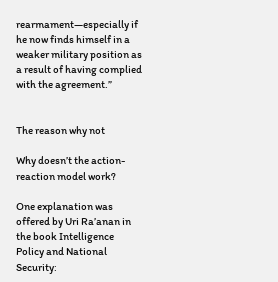rearmament—especially if he now finds himself in a weaker military position as a result of having complied with the agreement.”


The reason why not

Why doesn’t the action-reaction model work?

One explanation was offered by Uri Ra’anan in the book Intelligence Policy and National Security: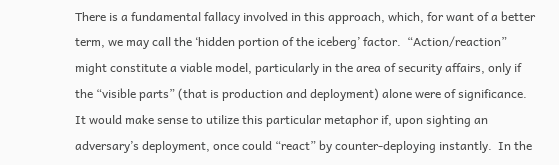There is a fundamental fallacy involved in this approach, which, for want of a better term, we may call the ‘hidden portion of the iceberg’ factor.  “Action/reaction” might constitute a viable model, particularly in the area of security affairs, only if the “visible parts” (that is production and deployment) alone were of significance.  It would make sense to utilize this particular metaphor if, upon sighting an adversary’s deployment, once could “react” by counter-deploying instantly.  In the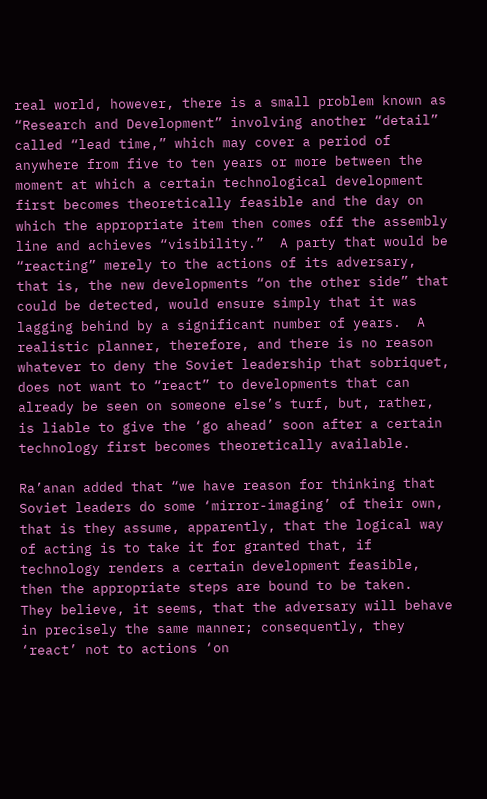real world, however, there is a small problem known as “Research and Development” involving another “detail” called “lead time,” which may cover a period of anywhere from five to ten years or more between the moment at which a certain technological development first becomes theoretically feasible and the day on which the appropriate item then comes off the assembly line and achieves “visibility.”  A party that would be “reacting” merely to the actions of its adversary, that is, the new developments “on the other side” that could be detected, would ensure simply that it was lagging behind by a significant number of years.  A realistic planner, therefore, and there is no reason whatever to deny the Soviet leadership that sobriquet, does not want to “react” to developments that can already be seen on someone else’s turf, but, rather, is liable to give the ‘go ahead’ soon after a certain technology first becomes theoretically available.

Ra’anan added that “we have reason for thinking that Soviet leaders do some ‘mirror-imaging’ of their own, that is they assume, apparently, that the logical way of acting is to take it for granted that, if technology renders a certain development feasible, then the appropriate steps are bound to be taken.  They believe, it seems, that the adversary will behave in precisely the same manner; consequently, they ‘react’ not to actions ‘on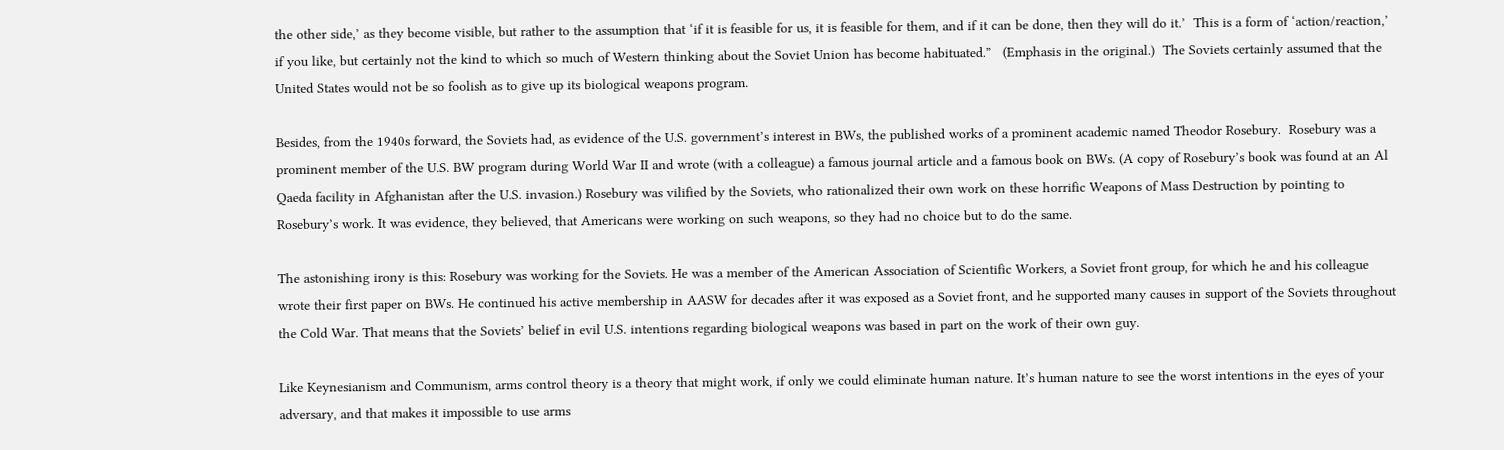the other side,’ as they become visible, but rather to the assumption that ‘if it is feasible for us, it is feasible for them, and if it can be done, then they will do it.’  This is a form of ‘action/reaction,’ if you like, but certainly not the kind to which so much of Western thinking about the Soviet Union has become habituated.”   (Emphasis in the original.)  The Soviets certainly assumed that the United States would not be so foolish as to give up its biological weapons program.

Besides, from the 1940s forward, the Soviets had, as evidence of the U.S. government’s interest in BWs, the published works of a prominent academic named Theodor Rosebury.  Rosebury was a prominent member of the U.S. BW program during World War II and wrote (with a colleague) a famous journal article and a famous book on BWs. (A copy of Rosebury’s book was found at an Al Qaeda facility in Afghanistan after the U.S. invasion.) Rosebury was vilified by the Soviets, who rationalized their own work on these horrific Weapons of Mass Destruction by pointing to Rosebury’s work. It was evidence, they believed, that Americans were working on such weapons, so they had no choice but to do the same.

The astonishing irony is this: Rosebury was working for the Soviets. He was a member of the American Association of Scientific Workers, a Soviet front group, for which he and his colleague wrote their first paper on BWs. He continued his active membership in AASW for decades after it was exposed as a Soviet front, and he supported many causes in support of the Soviets throughout the Cold War. That means that the Soviets’ belief in evil U.S. intentions regarding biological weapons was based in part on the work of their own guy.

Like Keynesianism and Communism, arms control theory is a theory that might work, if only we could eliminate human nature. It’s human nature to see the worst intentions in the eyes of your adversary, and that makes it impossible to use arms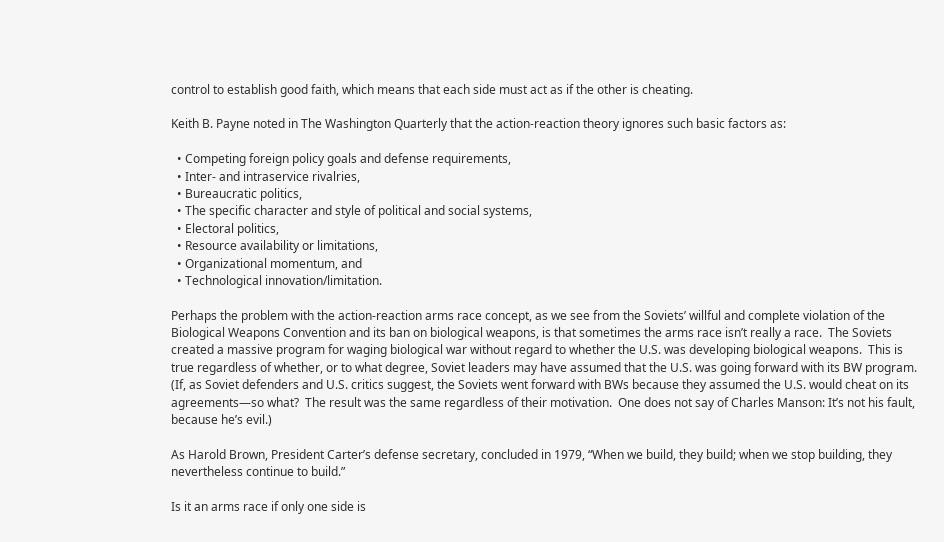control to establish good faith, which means that each side must act as if the other is cheating.

Keith B. Payne noted in The Washington Quarterly that the action-reaction theory ignores such basic factors as:

  • Competing foreign policy goals and defense requirements,
  • Inter- and intraservice rivalries,
  • Bureaucratic politics,
  • The specific character and style of political and social systems,
  • Electoral politics,
  • Resource availability or limitations,
  • Organizational momentum, and
  • Technological innovation/limitation.

Perhaps the problem with the action-reaction arms race concept, as we see from the Soviets’ willful and complete violation of the Biological Weapons Convention and its ban on biological weapons, is that sometimes the arms race isn’t really a race.  The Soviets created a massive program for waging biological war without regard to whether the U.S. was developing biological weapons.  This is true regardless of whether, or to what degree, Soviet leaders may have assumed that the U.S. was going forward with its BW program.   (If, as Soviet defenders and U.S. critics suggest, the Soviets went forward with BWs because they assumed the U.S. would cheat on its agreements—so what?  The result was the same regardless of their motivation.  One does not say of Charles Manson: It’s not his fault, because he’s evil.)

As Harold Brown, President Carter’s defense secretary, concluded in 1979, “When we build, they build; when we stop building, they nevertheless continue to build.”

Is it an arms race if only one side is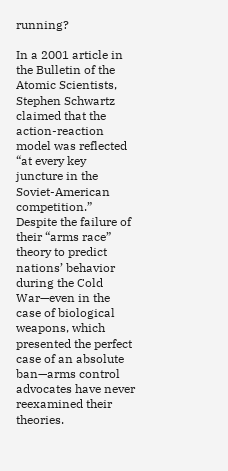running?

In a 2001 article in the Bulletin of the Atomic Scientists, Stephen Schwartz claimed that the action-reaction model was reflected “at every key juncture in the Soviet-American competition.” Despite the failure of their “arms race” theory to predict nations’ behavior during the Cold War—even in the case of biological weapons, which presented the perfect case of an absolute ban—arms control advocates have never reexamined their theories.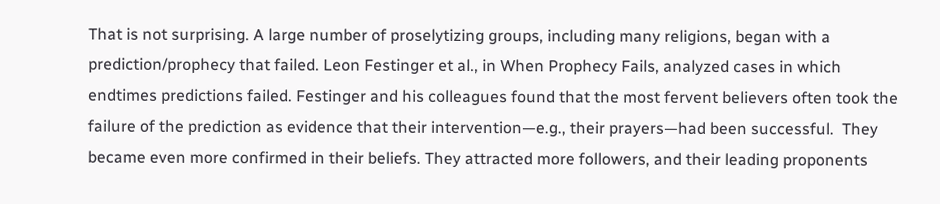That is not surprising. A large number of proselytizing groups, including many religions, began with a prediction/prophecy that failed. Leon Festinger et al., in When Prophecy Fails, analyzed cases in which endtimes predictions failed. Festinger and his colleagues found that the most fervent believers often took the failure of the prediction as evidence that their intervention—e.g., their prayers—had been successful.  They became even more confirmed in their beliefs. They attracted more followers, and their leading proponents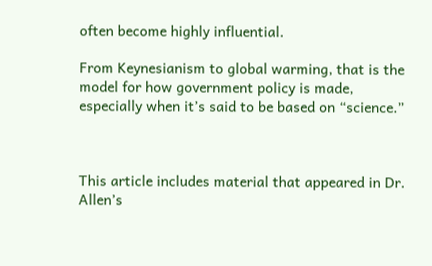often become highly influential.

From Keynesianism to global warming, that is the model for how government policy is made, especially when it’s said to be based on “science.”



This article includes material that appeared in Dr. Allen’s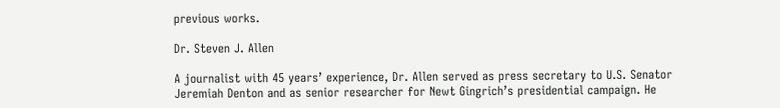previous works.

Dr. Steven J. Allen

A journalist with 45 years’ experience, Dr. Allen served as press secretary to U.S. Senator Jeremiah Denton and as senior researcher for Newt Gingrich’s presidential campaign. He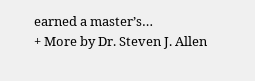earned a master’s…
+ More by Dr. Steven J. Allen